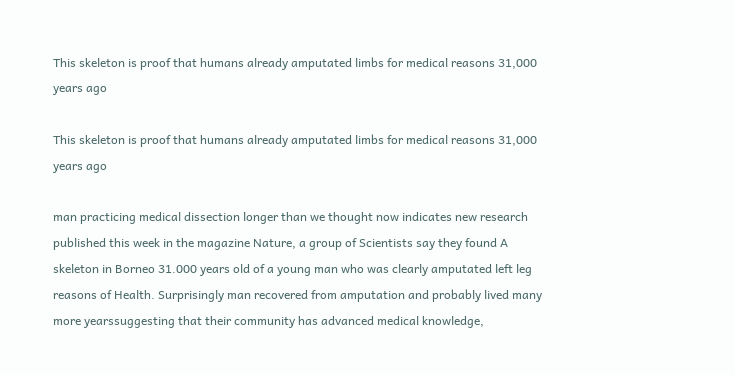This skeleton is proof that humans already amputated limbs for medical reasons 31,000 years ago

This skeleton is proof that humans already amputated limbs for medical reasons 31,000 years ago

man practicing medical dissection longer than we thought now indicates new research published this week in the magazine Nature, a group of Scientists say they found A skeleton in Borneo 31.000 years old of a young man who was clearly amputated left leg reasons of Health. Surprisingly man recovered from amputation and probably lived many more yearssuggesting that their community has advanced medical knowledge,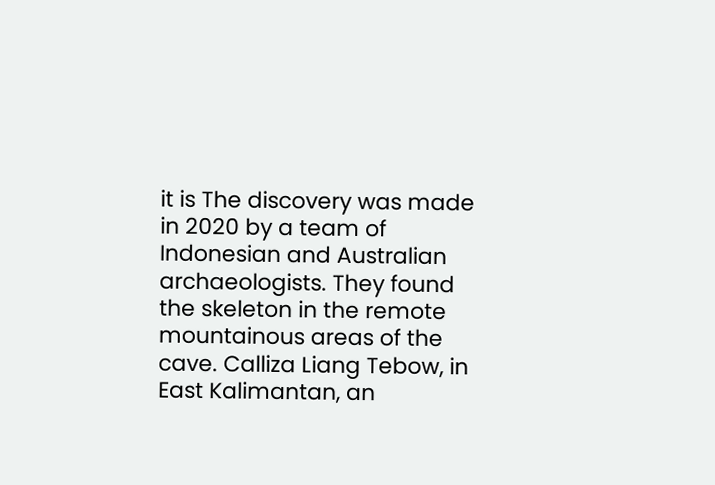it is The discovery was made in 2020 by a team of Indonesian and Australian archaeologists. They found the skeleton in the remote mountainous areas of the cave. Calliza Liang Tebow, in East Kalimantan, an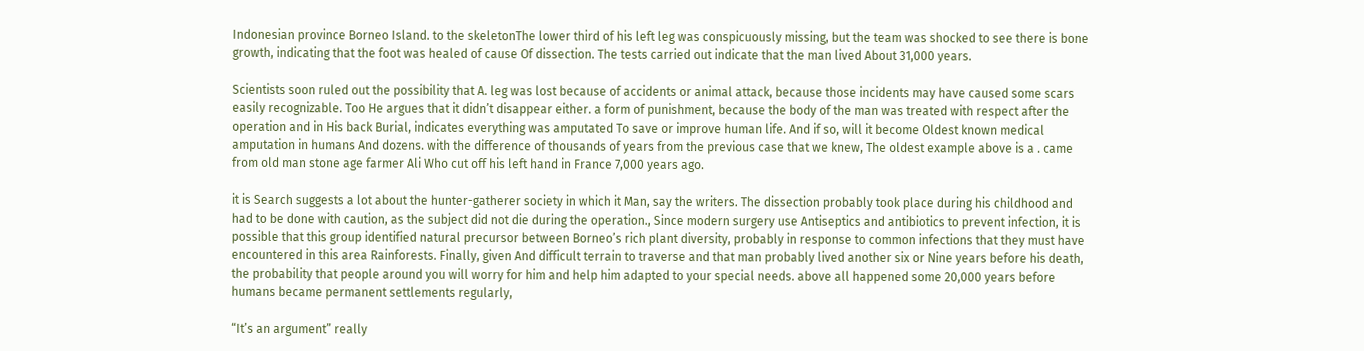Indonesian province Borneo Island. to the skeletonThe lower third of his left leg was conspicuously missing, but the team was shocked to see there is bone growth, indicating that the foot was healed of cause Of dissection. The tests carried out indicate that the man lived About 31,000 years.

Scientists soon ruled out the possibility that A. leg was lost because of accidents or animal attack, because those incidents may have caused some scars easily recognizable. Too He argues that it didn’t disappear either. a form of punishment, because the body of the man was treated with respect after the operation and in His back Burial, indicates everything was amputated To save or improve human life. And if so, will it become Oldest known medical amputation in humans And dozens. with the difference of thousands of years from the previous case that we knew, The oldest example above is a . came from old man stone age farmer Ali Who cut off his left hand in France 7,000 years ago.

it is Search suggests a lot about the hunter-gatherer society in which it Man, say the writers. The dissection probably took place during his childhood and had to be done with caution, as the subject did not die during the operation., Since modern surgery use Antiseptics and antibiotics to prevent infection, it is possible that this group identified natural precursor between Borneo’s rich plant diversity, probably in response to common infections that they must have encountered in this area Rainforests. Finally, given And difficult terrain to traverse and that man probably lived another six or Nine years before his death, the probability that people around you will worry for him and help him adapted to your special needs. above all happened some 20,000 years before humans became permanent settlements regularly,

“It’s an argument” really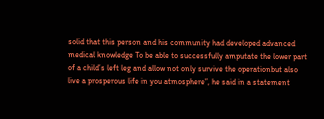solid that this person and his community had developed advanced medical knowledge To be able to successfully amputate the lower part of a child’s left leg and allow not only survive the operationbut also live a prosperous life in you atmosphere”, he said in a statement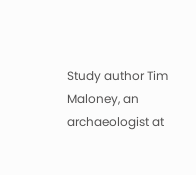Study author Tim Maloney, an archaeologist at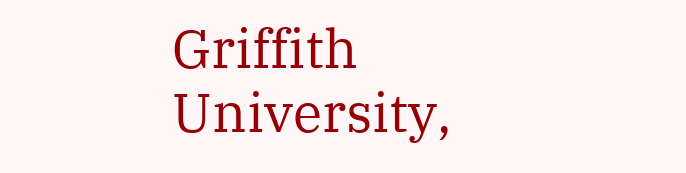Griffith University,